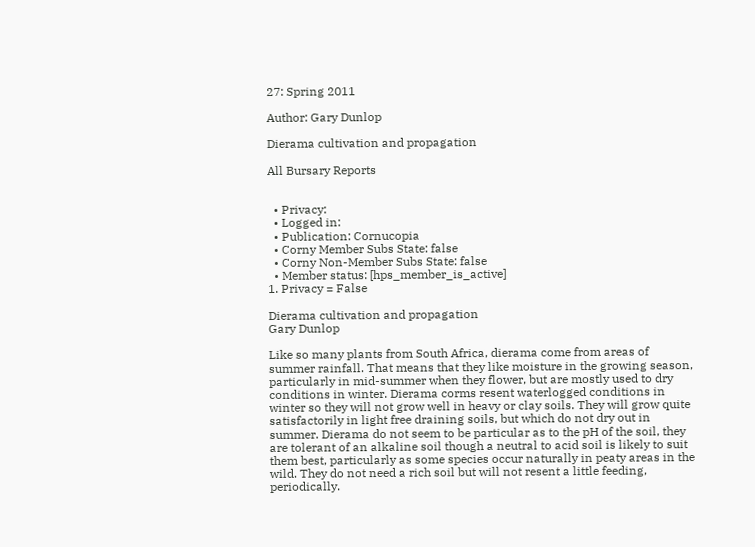27: Spring 2011

Author: Gary Dunlop

Dierama cultivation and propagation

All Bursary Reports


  • Privacy:
  • Logged in:
  • Publication: Cornucopia
  • Corny Member Subs State: false
  • Corny Non-Member Subs State: false
  • Member status: [hps_member_is_active]
1. Privacy = False

Dierama cultivation and propagation
Gary Dunlop

Like so many plants from South Africa, dierama come from areas of summer rainfall. That means that they like moisture in the growing season, particularly in mid-summer when they flower, but are mostly used to dry conditions in winter. Dierama corms resent waterlogged conditions in winter so they will not grow well in heavy or clay soils. They will grow quite satisfactorily in light free draining soils, but which do not dry out in summer. Dierama do not seem to be particular as to the pH of the soil, they are tolerant of an alkaline soil though a neutral to acid soil is likely to suit them best, particularly as some species occur naturally in peaty areas in the wild. They do not need a rich soil but will not resent a little feeding, periodically.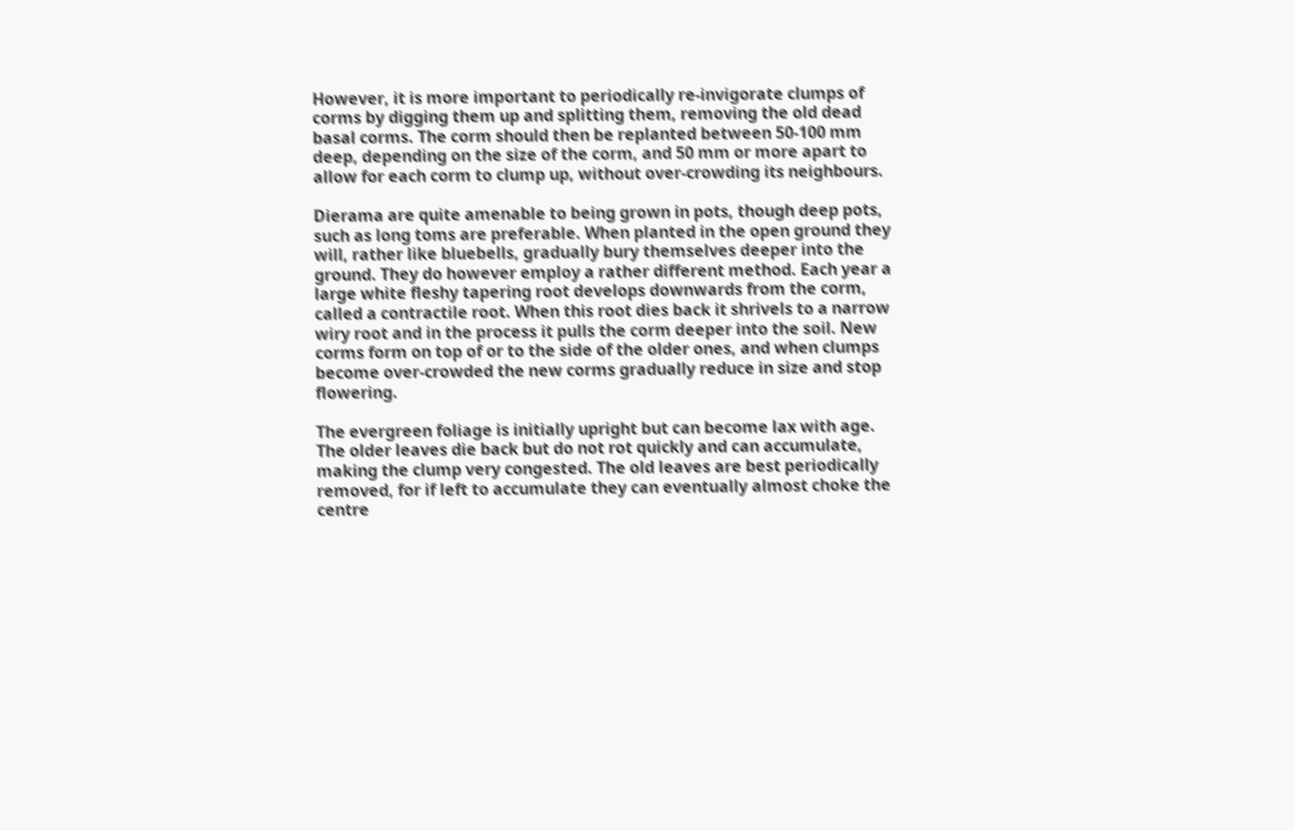However, it is more important to periodically re-invigorate clumps of corms by digging them up and splitting them, removing the old dead basal corms. The corm should then be replanted between 50-100 mm deep, depending on the size of the corm, and 50 mm or more apart to allow for each corm to clump up, without over-crowding its neighbours.

Dierama are quite amenable to being grown in pots, though deep pots, such as long toms are preferable. When planted in the open ground they will, rather like bluebells, gradually bury themselves deeper into the ground. They do however employ a rather different method. Each year a large white fleshy tapering root develops downwards from the corm, called a contractile root. When this root dies back it shrivels to a narrow wiry root and in the process it pulls the corm deeper into the soil. New corms form on top of or to the side of the older ones, and when clumps become over-crowded the new corms gradually reduce in size and stop flowering.

The evergreen foliage is initially upright but can become lax with age. The older leaves die back but do not rot quickly and can accumulate, making the clump very congested. The old leaves are best periodically removed, for if left to accumulate they can eventually almost choke the centre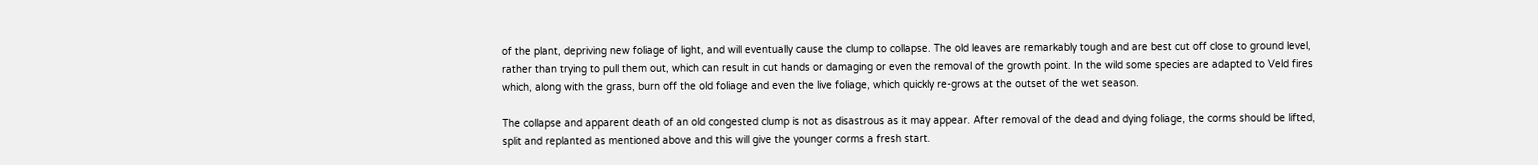of the plant, depriving new foliage of light, and will eventually cause the clump to collapse. The old leaves are remarkably tough and are best cut off close to ground level, rather than trying to pull them out, which can result in cut hands or damaging or even the removal of the growth point. In the wild some species are adapted to Veld fires which, along with the grass, burn off the old foliage and even the live foliage, which quickly re-grows at the outset of the wet season.

The collapse and apparent death of an old congested clump is not as disastrous as it may appear. After removal of the dead and dying foliage, the corms should be lifted, split and replanted as mentioned above and this will give the younger corms a fresh start.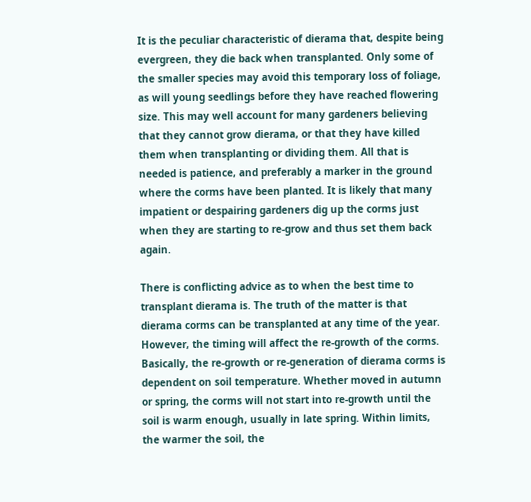It is the peculiar characteristic of dierama that, despite being evergreen, they die back when transplanted. Only some of the smaller species may avoid this temporary loss of foliage, as will young seedlings before they have reached flowering size. This may well account for many gardeners believing that they cannot grow dierama, or that they have killed them when transplanting or dividing them. All that is needed is patience, and preferably a marker in the ground where the corms have been planted. It is likely that many impatient or despairing gardeners dig up the corms just when they are starting to re-grow and thus set them back again.

There is conflicting advice as to when the best time to transplant dierama is. The truth of the matter is that dierama corms can be transplanted at any time of the year. However, the timing will affect the re-growth of the corms. Basically, the re-growth or re-generation of dierama corms is dependent on soil temperature. Whether moved in autumn or spring, the corms will not start into re-growth until the soil is warm enough, usually in late spring. Within limits, the warmer the soil, the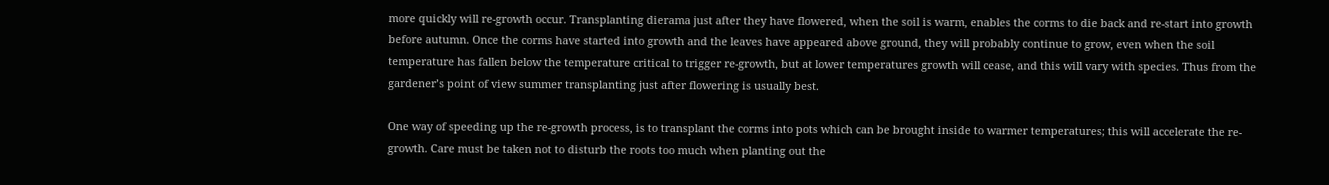more quickly will re-growth occur. Transplanting dierama just after they have flowered, when the soil is warm, enables the corms to die back and re-start into growth before autumn. Once the corms have started into growth and the leaves have appeared above ground, they will probably continue to grow, even when the soil temperature has fallen below the temperature critical to trigger re-growth, but at lower temperatures growth will cease, and this will vary with species. Thus from the gardener’s point of view summer transplanting just after flowering is usually best.

One way of speeding up the re-growth process, is to transplant the corms into pots which can be brought inside to warmer temperatures; this will accelerate the re-growth. Care must be taken not to disturb the roots too much when planting out the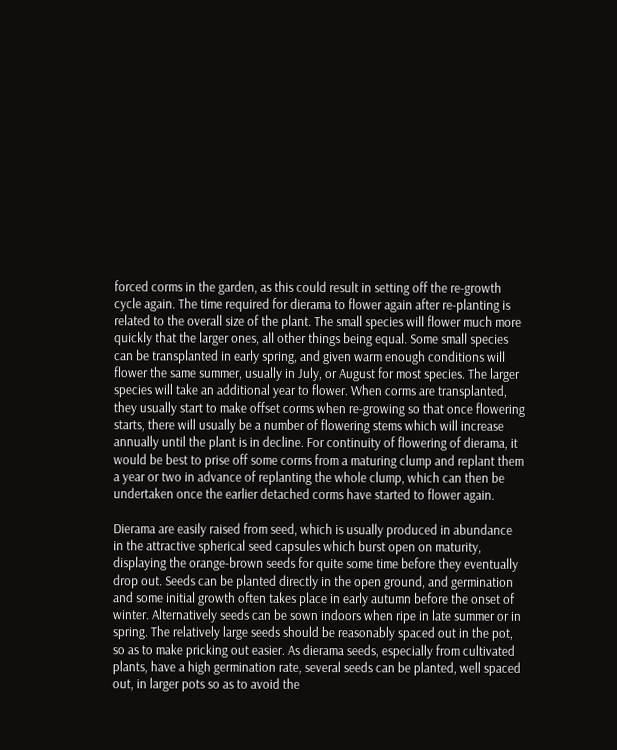forced corms in the garden, as this could result in setting off the re-growth cycle again. The time required for dierama to flower again after re-planting is related to the overall size of the plant. The small species will flower much more quickly that the larger ones, all other things being equal. Some small species can be transplanted in early spring, and given warm enough conditions will flower the same summer, usually in July, or August for most species. The larger species will take an additional year to flower. When corms are transplanted, they usually start to make offset corms when re-growing so that once flowering starts, there will usually be a number of flowering stems which will increase annually until the plant is in decline. For continuity of flowering of dierama, it would be best to prise off some corms from a maturing clump and replant them a year or two in advance of replanting the whole clump, which can then be undertaken once the earlier detached corms have started to flower again.

Dierama are easily raised from seed, which is usually produced in abundance in the attractive spherical seed capsules which burst open on maturity, displaying the orange-brown seeds for quite some time before they eventually drop out. Seeds can be planted directly in the open ground, and germination and some initial growth often takes place in early autumn before the onset of winter. Alternatively seeds can be sown indoors when ripe in late summer or in spring. The relatively large seeds should be reasonably spaced out in the pot, so as to make pricking out easier. As dierama seeds, especially from cultivated plants, have a high germination rate, several seeds can be planted, well spaced out, in larger pots so as to avoid the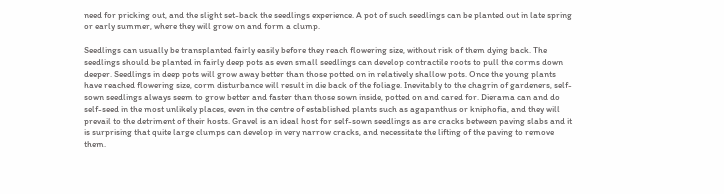need for pricking out, and the slight set-back the seedlings experience. A pot of such seedlings can be planted out in late spring or early summer, where they will grow on and form a clump.

Seedlings can usually be transplanted fairly easily before they reach flowering size, without risk of them dying back. The seedlings should be planted in fairly deep pots as even small seedlings can develop contractile roots to pull the corms down deeper. Seedlings in deep pots will grow away better than those potted on in relatively shallow pots. Once the young plants have reached flowering size, corm disturbance will result in die back of the foliage. Inevitably to the chagrin of gardeners, self-sown seedlings always seem to grow better and faster than those sown inside, potted on and cared for. Dierama can and do self-seed in the most unlikely places, even in the centre of established plants such as agapanthus or kniphofia, and they will prevail to the detriment of their hosts. Gravel is an ideal host for self-sown seedlings as are cracks between paving slabs and it is surprising that quite large clumps can develop in very narrow cracks, and necessitate the lifting of the paving to remove them.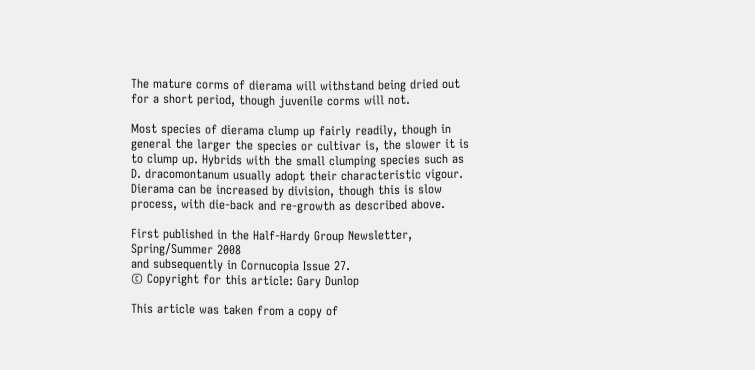The mature corms of dierama will withstand being dried out for a short period, though juvenile corms will not.

Most species of dierama clump up fairly readily, though in general the larger the species or cultivar is, the slower it is to clump up. Hybrids with the small clumping species such as D. dracomontanum usually adopt their characteristic vigour. Dierama can be increased by division, though this is slow process, with die-back and re-growth as described above.

First published in the Half-Hardy Group Newsletter, Spring/Summer 2008
and subsequently in Cornucopia Issue 27.
© Copyright for this article: Gary Dunlop

This article was taken from a copy of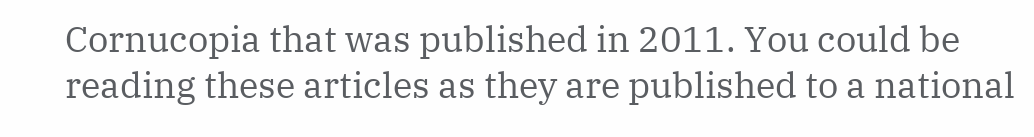Cornucopia that was published in 2011. You could be reading these articles as they are published to a national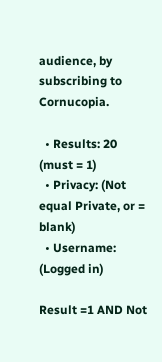audience, by subscribing to Cornucopia.

  • Results: 20 (must = 1)
  • Privacy: (Not equal Private, or = blank)
  • Username: (Logged in)

Result =1 AND Not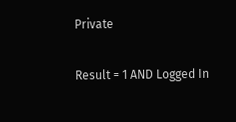Private

Result = 1 AND Logged In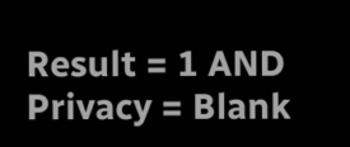Result = 1 AND Privacy = Blank